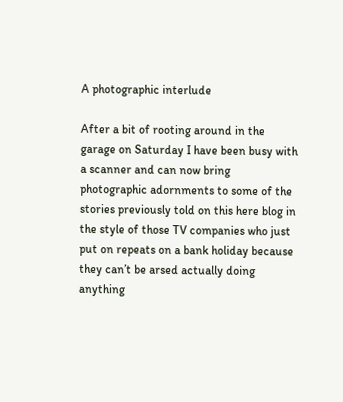A photographic interlude

After a bit of rooting around in the garage on Saturday I have been busy with a scanner and can now bring photographic adornments to some of the stories previously told on this here blog in the style of those TV companies who just put on repeats on a bank holiday because they can’t be arsed actually doing anything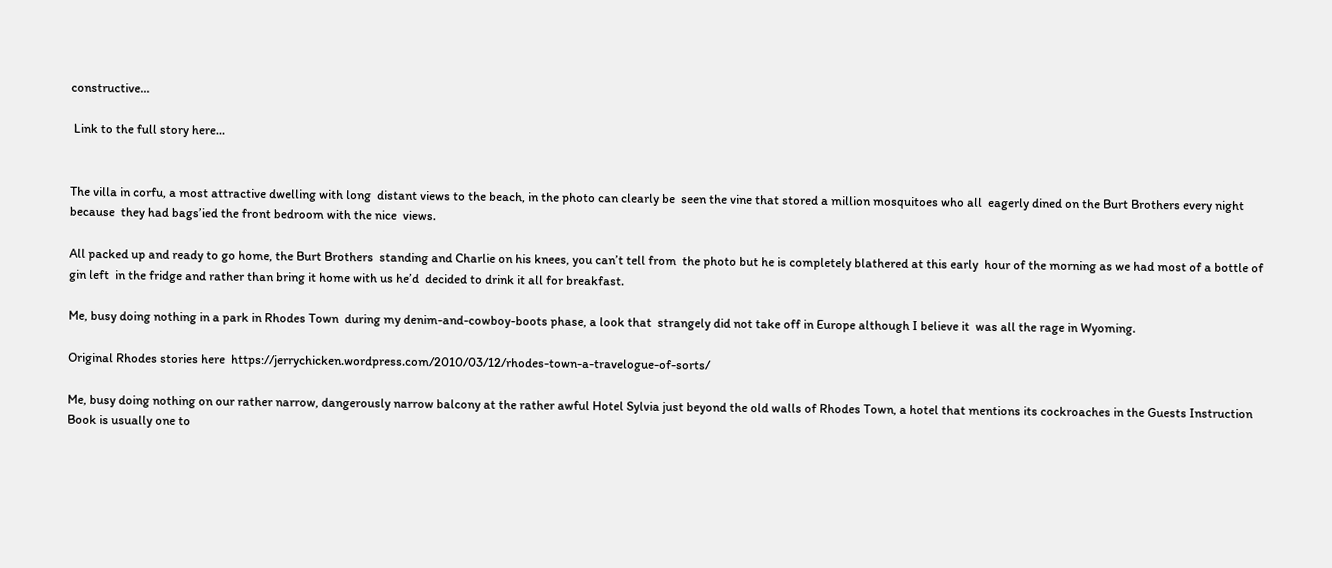constructive…

 Link to the full story here…


The villa in corfu, a most attractive dwelling with long  distant views to the beach, in the photo can clearly be  seen the vine that stored a million mosquitoes who all  eagerly dined on the Burt Brothers every night because  they had bags’ied the front bedroom with the nice  views.

All packed up and ready to go home, the Burt Brothers  standing and Charlie on his knees, you can’t tell from  the photo but he is completely blathered at this early  hour of the morning as we had most of a bottle of gin left  in the fridge and rather than bring it home with us he’d  decided to drink it all for breakfast.

Me, busy doing nothing in a park in Rhodes Town  during my denim-and-cowboy-boots phase, a look that  strangely did not take off in Europe although I believe it  was all the rage in Wyoming.

Original Rhodes stories here  https://jerrychicken.wordpress.com/2010/03/12/rhodes-town-a-travelogue-of-sorts/

Me, busy doing nothing on our rather narrow, dangerously narrow balcony at the rather awful Hotel Sylvia just beyond the old walls of Rhodes Town, a hotel that mentions its cockroaches in the Guests Instruction Book is usually one to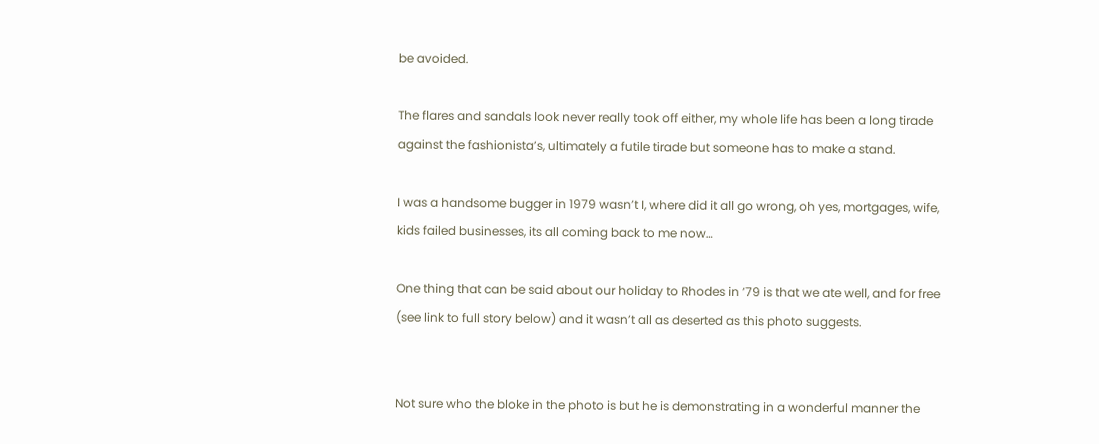be avoided.

The flares and sandals look never really took off either, my whole life has been a long tirade against the fashionista’s, ultimately a futile tirade but someone has to make a stand.

I was a handsome bugger in 1979 wasn’t I, where did it all go wrong, oh yes, mortgages, wife, kids failed businesses, its all coming back to me now…

One thing that can be said about our holiday to Rhodes in ’79 is that we ate well, and for free (see link to full story below) and it wasn’t all as deserted as this photo suggests.


Not sure who the bloke in the photo is but he is demonstrating in a wonderful manner the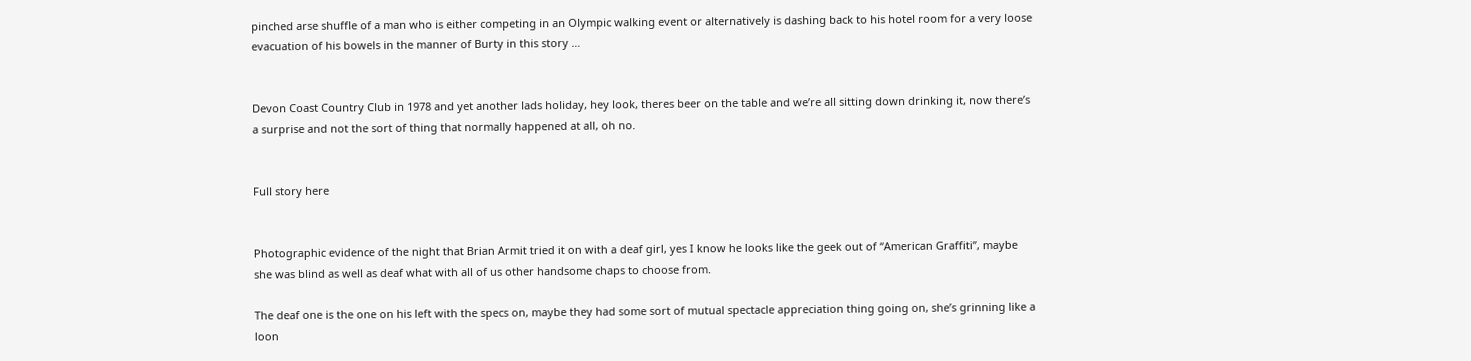pinched arse shuffle of a man who is either competing in an Olympic walking event or alternatively is dashing back to his hotel room for a very loose evacuation of his bowels in the manner of Burty in this story …


Devon Coast Country Club in 1978 and yet another lads holiday, hey look, theres beer on the table and we’re all sitting down drinking it, now there’s a surprise and not the sort of thing that normally happened at all, oh no.


Full story here


Photographic evidence of the night that Brian Armit tried it on with a deaf girl, yes I know he looks like the geek out of “American Graffiti”, maybe she was blind as well as deaf what with all of us other handsome chaps to choose from.

The deaf one is the one on his left with the specs on, maybe they had some sort of mutual spectacle appreciation thing going on, she’s grinning like a loon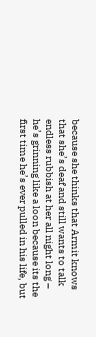because she thinks that Armit knows that she’s deaf and still wants to talk endless rubbish at her all night long – he’s grinning like a loon because its the first time he’s ever pulled in his life, but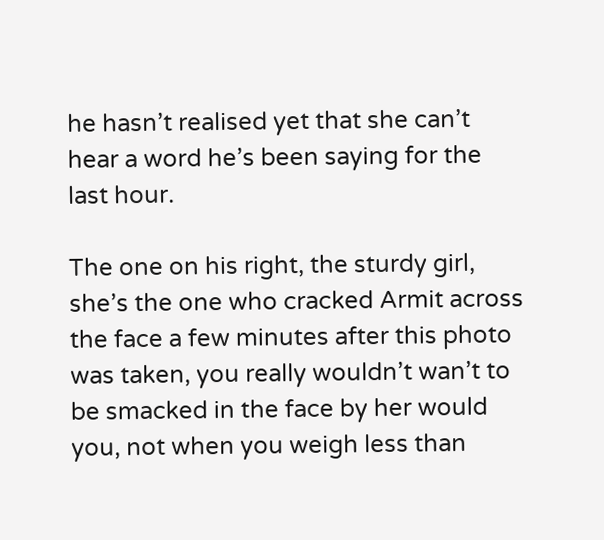he hasn’t realised yet that she can’t hear a word he’s been saying for the last hour.

The one on his right, the sturdy girl, she’s the one who cracked Armit across the face a few minutes after this photo was taken, you really wouldn’t wan’t to be smacked in the face by her would you, not when you weigh less than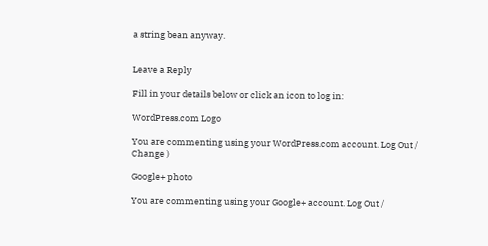a string bean anyway.


Leave a Reply

Fill in your details below or click an icon to log in:

WordPress.com Logo

You are commenting using your WordPress.com account. Log Out /  Change )

Google+ photo

You are commenting using your Google+ account. Log Out /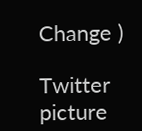Change )

Twitter picture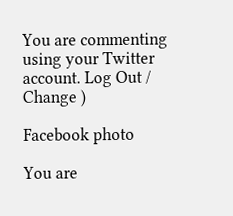You are commenting using your Twitter account. Log Out /  Change )

Facebook photo

You are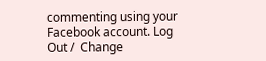commenting using your Facebook account. Log Out /  Change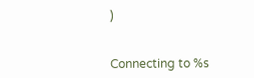)


Connecting to %s